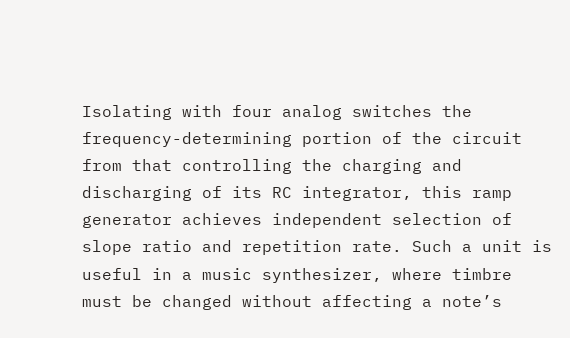Isolating with four analog switches the frequency-determining portion of the circuit from that controlling the charging and discharging of its RC integrator, this ramp generator achieves independent selection of slope ratio and repetition rate. Such a unit is useful in a music synthesizer, where timbre must be changed without affecting a note’s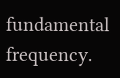fundamental frequency.